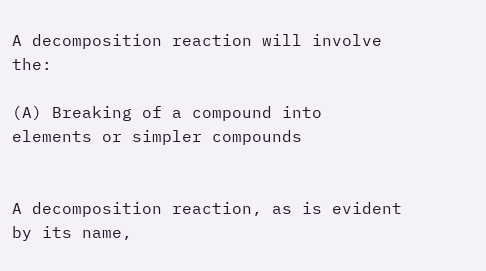A decomposition reaction will involve the:

(A) Breaking of a compound into elements or simpler compounds


A decomposition reaction, as is evident by its name,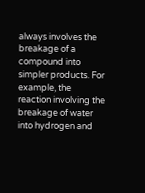always involves the breakage of a compound into simpler products. For example, the reaction involving the breakage of water into hydrogen and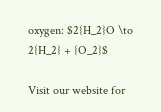oxygen: $2{H_2}O \to 2{H_2} + {O_2}$

Visit our website for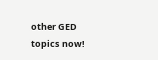other GED topics now!